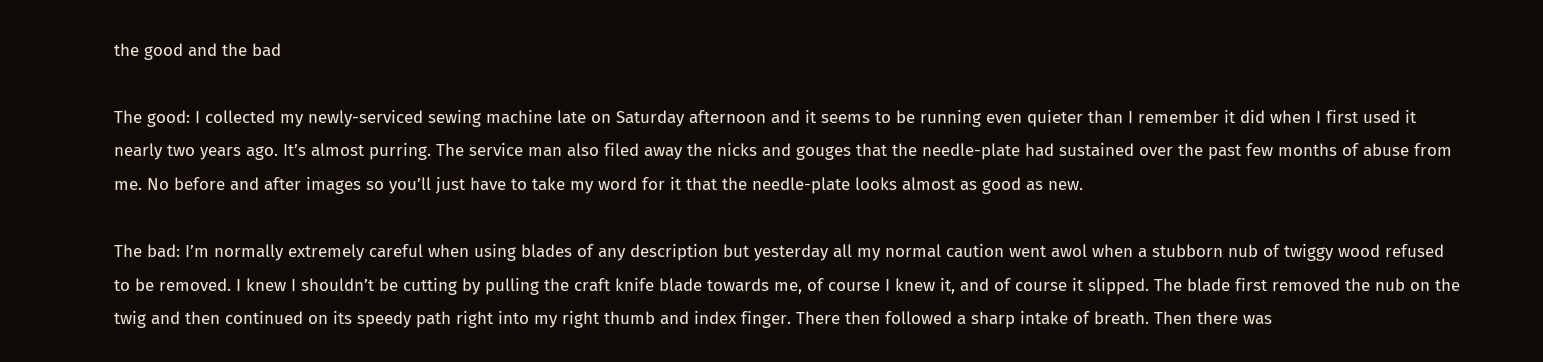the good and the bad

The good: I collected my newly-serviced sewing machine late on Saturday afternoon and it seems to be running even quieter than I remember it did when I first used it nearly two years ago. It’s almost purring. The service man also filed away the nicks and gouges that the needle-plate had sustained over the past few months of abuse from me. No before and after images so you’ll just have to take my word for it that the needle-plate looks almost as good as new.

The bad: I’m normally extremely careful when using blades of any description but yesterday all my normal caution went awol when a stubborn nub of twiggy wood refused to be removed. I knew I shouldn’t be cutting by pulling the craft knife blade towards me, of course I knew it, and of course it slipped. The blade first removed the nub on the twig and then continued on its speedy path right into my right thumb and index finger. There then followed a sharp intake of breath. Then there was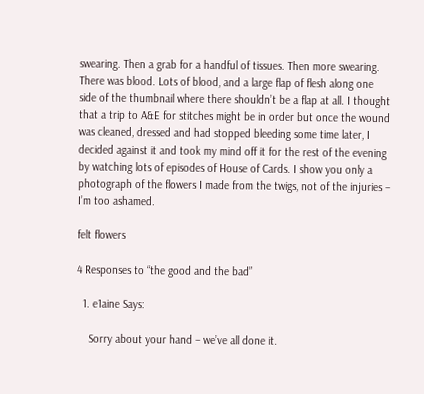swearing. Then a grab for a handful of tissues. Then more swearing. There was blood. Lots of blood, and a large flap of flesh along one side of the thumbnail where there shouldn’t be a flap at all. I thought that a trip to A&E for stitches might be in order but once the wound was cleaned, dressed and had stopped bleeding some time later, I decided against it and took my mind off it for the rest of the evening by watching lots of episodes of House of Cards. I show you only a photograph of the flowers I made from the twigs, not of the injuries – I’m too ashamed.

felt flowers

4 Responses to “the good and the bad”

  1. e1aine Says:

    Sorry about your hand – we’ve all done it.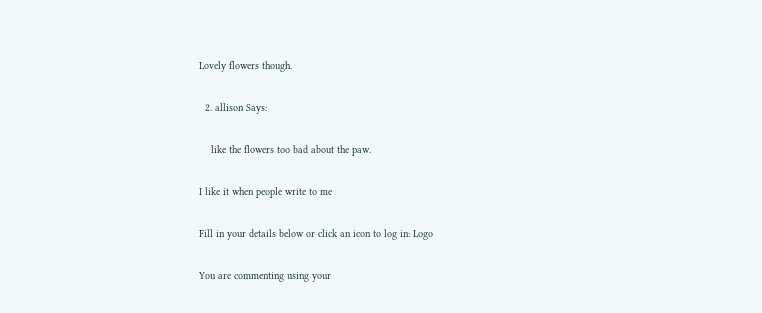Lovely flowers though.

  2. allison Says:

    like the flowers too bad about the paw.

I like it when people write to me

Fill in your details below or click an icon to log in: Logo

You are commenting using your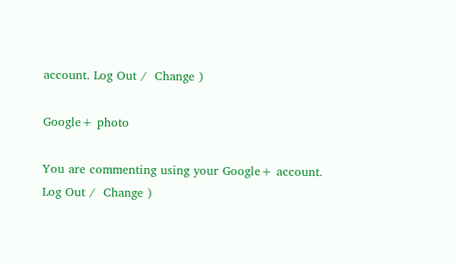account. Log Out /  Change )

Google+ photo

You are commenting using your Google+ account. Log Out /  Change )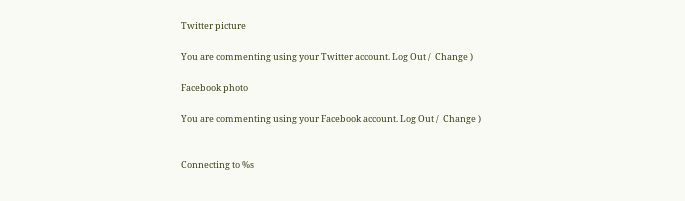Twitter picture

You are commenting using your Twitter account. Log Out /  Change )

Facebook photo

You are commenting using your Facebook account. Log Out /  Change )


Connecting to %s